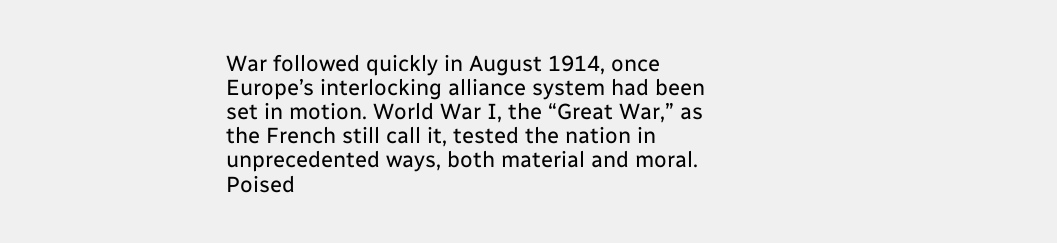War followed quickly in August 1914, once Europe’s interlocking alliance system had been set in motion. World War I, the “Great War,” as the French still call it, tested the nation in unprecedented ways, both material and moral. Poised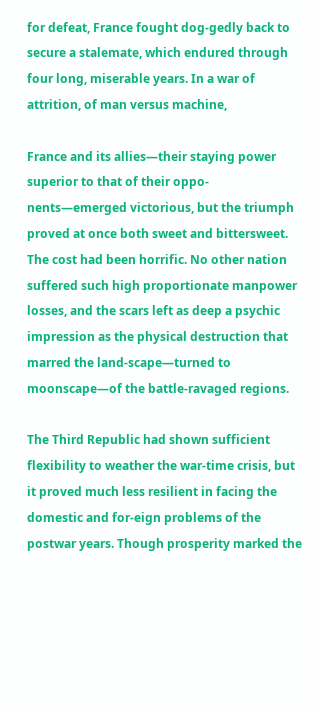for defeat, France fought dog-gedly back to secure a stalemate, which endured through four long, miserable years. In a war of attrition, of man versus machine,

France and its allies—their staying power superior to that of their oppo-nents—emerged victorious, but the triumph proved at once both sweet and bittersweet. The cost had been horrific. No other nation suffered such high proportionate manpower losses, and the scars left as deep a psychic impression as the physical destruction that marred the land-scape—turned to moonscape—of the battle-ravaged regions.

The Third Republic had shown sufficient flexibility to weather the war-time crisis, but it proved much less resilient in facing the domestic and for-eign problems of the postwar years. Though prosperity marked the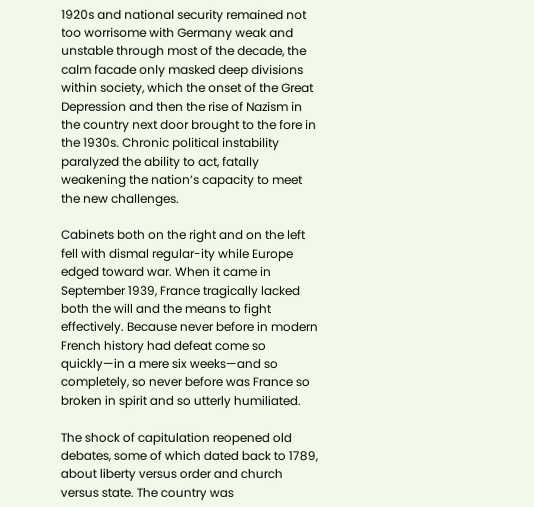1920s and national security remained not too worrisome with Germany weak and unstable through most of the decade, the calm facade only masked deep divisions within society, which the onset of the Great Depression and then the rise of Nazism in the country next door brought to the fore in the 1930s. Chronic political instability paralyzed the ability to act, fatally weakening the nation’s capacity to meet the new challenges.

Cabinets both on the right and on the left fell with dismal regular-ity while Europe edged toward war. When it came in September 1939, France tragically lacked both the will and the means to fight effectively. Because never before in modern French history had defeat come so quickly—in a mere six weeks—and so completely, so never before was France so broken in spirit and so utterly humiliated.

The shock of capitulation reopened old debates, some of which dated back to 1789, about liberty versus order and church versus state. The country was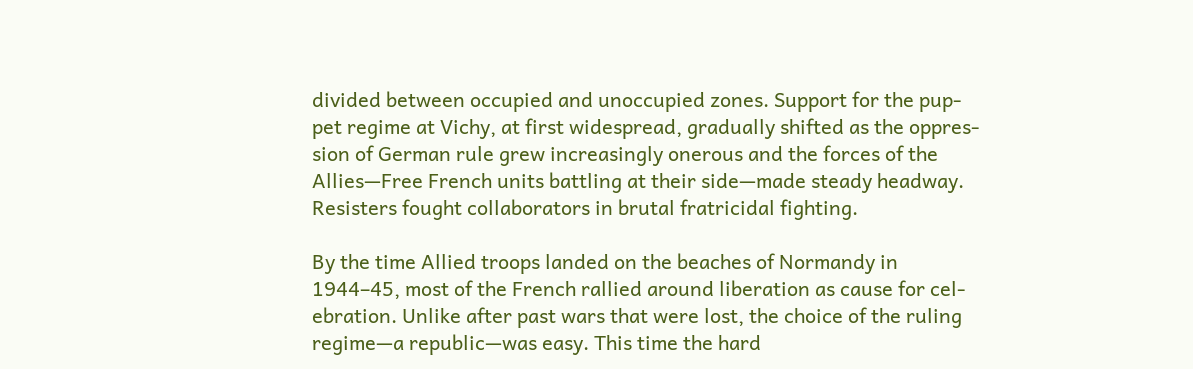divided between occupied and unoccupied zones. Support for the pup-pet regime at Vichy, at first widespread, gradually shifted as the oppres-sion of German rule grew increasingly onerous and the forces of the Allies—Free French units battling at their side—made steady headway. Resisters fought collaborators in brutal fratricidal fighting.

By the time Allied troops landed on the beaches of Normandy in 1944–45, most of the French rallied around liberation as cause for cel-ebration. Unlike after past wars that were lost, the choice of the ruling regime—a republic—was easy. This time the hard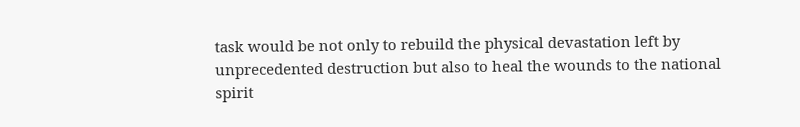task would be not only to rebuild the physical devastation left by unprecedented destruction but also to heal the wounds to the national spirit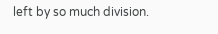left by so much division.